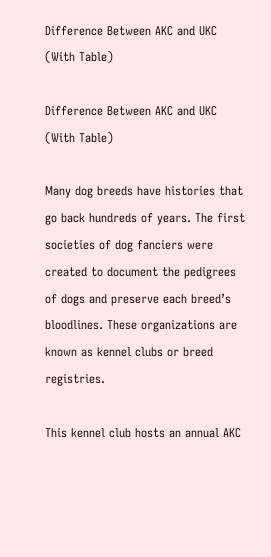Difference Between AKC and UKC (With Table)

Difference Between AKC and UKC (With Table)

Many dog breeds have histories that go back hundreds of years. The first societies of dog fanciers were created to document the pedigrees of dogs and preserve each breed’s bloodlines. These organizations are known as kennel clubs or breed registries.

This kennel club hosts an annual AKC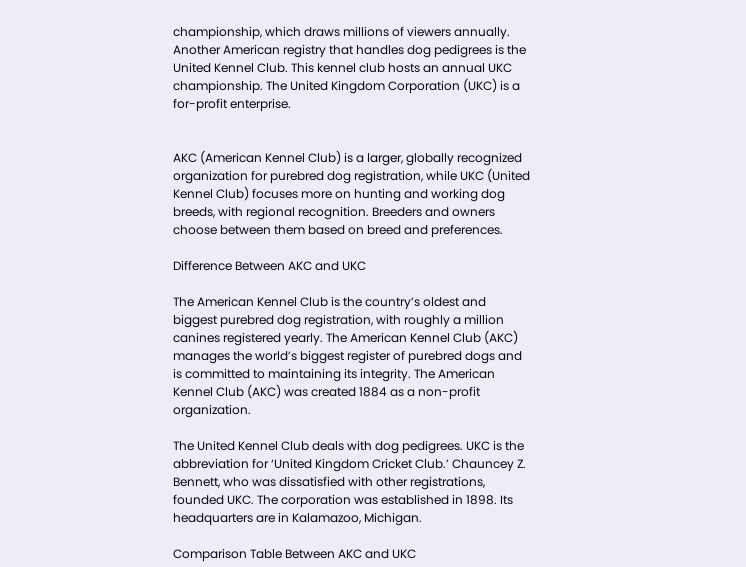championship, which draws millions of viewers annually. Another American registry that handles dog pedigrees is the United Kennel Club. This kennel club hosts an annual UKC championship. The United Kingdom Corporation (UKC) is a for-profit enterprise.


AKC (American Kennel Club) is a larger, globally recognized organization for purebred dog registration, while UKC (United Kennel Club) focuses more on hunting and working dog breeds, with regional recognition. Breeders and owners choose between them based on breed and preferences.

Difference Between AKC and UKC

The American Kennel Club is the country’s oldest and biggest purebred dog registration, with roughly a million canines registered yearly. The American Kennel Club (AKC) manages the world’s biggest register of purebred dogs and is committed to maintaining its integrity. The American Kennel Club (AKC) was created 1884 as a non-profit organization.

The United Kennel Club deals with dog pedigrees. UKC is the abbreviation for ‘United Kingdom Cricket Club.’ Chauncey Z. Bennett, who was dissatisfied with other registrations, founded UKC. The corporation was established in 1898. Its headquarters are in Kalamazoo, Michigan.

Comparison Table Between AKC and UKC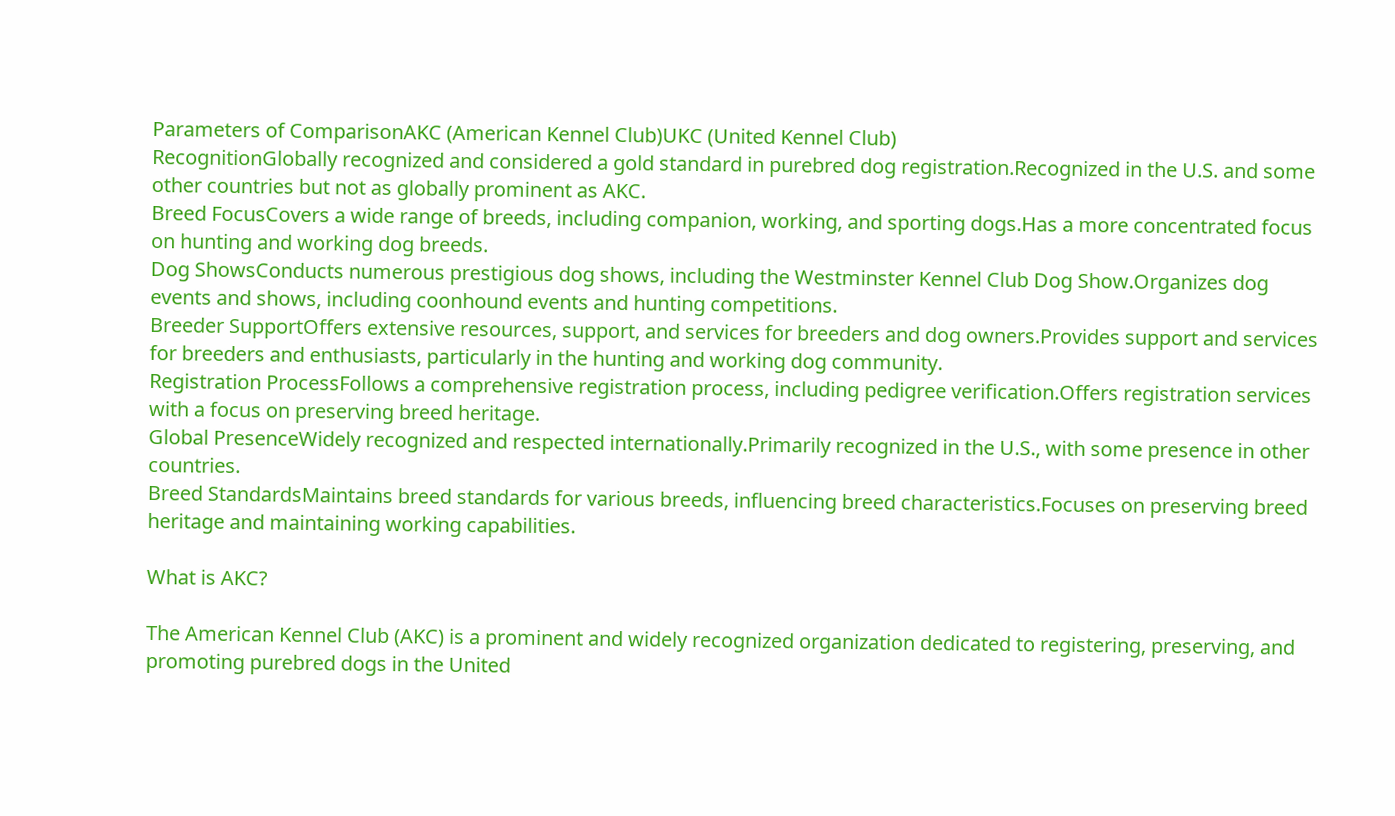Parameters of ComparisonAKC (American Kennel Club)UKC (United Kennel Club)
RecognitionGlobally recognized and considered a gold standard in purebred dog registration.Recognized in the U.S. and some other countries but not as globally prominent as AKC.
Breed FocusCovers a wide range of breeds, including companion, working, and sporting dogs.Has a more concentrated focus on hunting and working dog breeds.
Dog ShowsConducts numerous prestigious dog shows, including the Westminster Kennel Club Dog Show.Organizes dog events and shows, including coonhound events and hunting competitions.
Breeder SupportOffers extensive resources, support, and services for breeders and dog owners.Provides support and services for breeders and enthusiasts, particularly in the hunting and working dog community.
Registration ProcessFollows a comprehensive registration process, including pedigree verification.Offers registration services with a focus on preserving breed heritage.
Global PresenceWidely recognized and respected internationally.Primarily recognized in the U.S., with some presence in other countries.
Breed StandardsMaintains breed standards for various breeds, influencing breed characteristics.Focuses on preserving breed heritage and maintaining working capabilities.

What is AKC?

The American Kennel Club (AKC) is a prominent and widely recognized organization dedicated to registering, preserving, and promoting purebred dogs in the United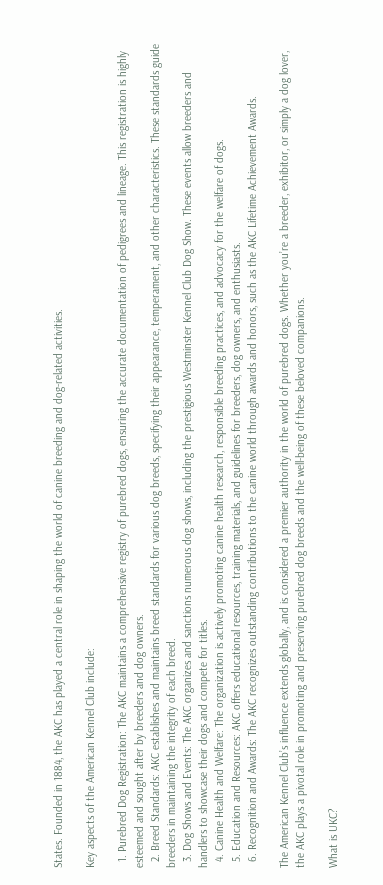States. Founded in 1884, the AKC has played a central role in shaping the world of canine breeding and dog-related activities.

Key aspects of the American Kennel Club include:

  1. Purebred Dog Registration: The AKC maintains a comprehensive registry of purebred dogs, ensuring the accurate documentation of pedigrees and lineage. This registration is highly esteemed and sought after by breeders and dog owners.
  2. Breed Standards: AKC establishes and maintains breed standards for various dog breeds, specifying their appearance, temperament, and other characteristics. These standards guide breeders in maintaining the integrity of each breed.
  3. Dog Shows and Events: The AKC organizes and sanctions numerous dog shows, including the prestigious Westminster Kennel Club Dog Show. These events allow breeders and handlers to showcase their dogs and compete for titles.
  4. Canine Health and Welfare: The organization is actively promoting canine health research, responsible breeding practices, and advocacy for the welfare of dogs.
  5. Education and Resources: AKC offers educational resources, training materials, and guidelines for breeders, dog owners, and enthusiasts.
  6. Recognition and Awards: The AKC recognizes outstanding contributions to the canine world through awards and honors, such as the AKC Lifetime Achievement Awards.

The American Kennel Club’s influence extends globally, and is considered a premier authority in the world of purebred dogs. Whether you’re a breeder, exhibitor, or simply a dog lover, the AKC plays a pivotal role in promoting and preserving purebred dog breeds and the well-being of these beloved companions.

What is UKC?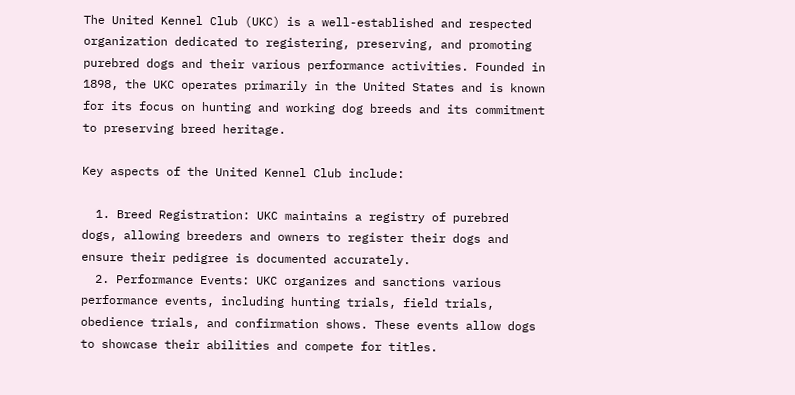The United Kennel Club (UKC) is a well-established and respected organization dedicated to registering, preserving, and promoting purebred dogs and their various performance activities. Founded in 1898, the UKC operates primarily in the United States and is known for its focus on hunting and working dog breeds and its commitment to preserving breed heritage.

Key aspects of the United Kennel Club include:

  1. Breed Registration: UKC maintains a registry of purebred dogs, allowing breeders and owners to register their dogs and ensure their pedigree is documented accurately.
  2. Performance Events: UKC organizes and sanctions various performance events, including hunting trials, field trials, obedience trials, and confirmation shows. These events allow dogs to showcase their abilities and compete for titles.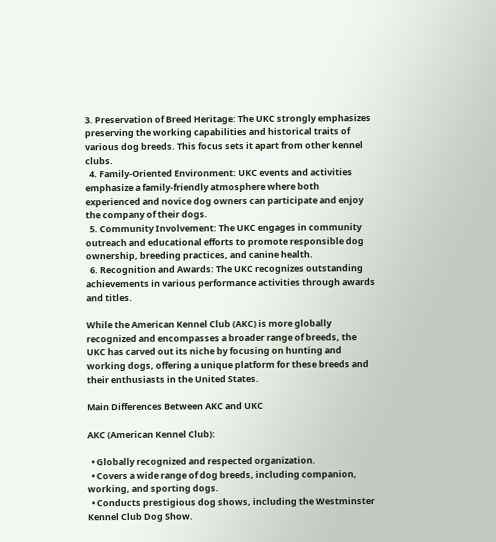3. Preservation of Breed Heritage: The UKC strongly emphasizes preserving the working capabilities and historical traits of various dog breeds. This focus sets it apart from other kennel clubs.
  4. Family-Oriented Environment: UKC events and activities emphasize a family-friendly atmosphere where both experienced and novice dog owners can participate and enjoy the company of their dogs.
  5. Community Involvement: The UKC engages in community outreach and educational efforts to promote responsible dog ownership, breeding practices, and canine health.
  6. Recognition and Awards: The UKC recognizes outstanding achievements in various performance activities through awards and titles.

While the American Kennel Club (AKC) is more globally recognized and encompasses a broader range of breeds, the UKC has carved out its niche by focusing on hunting and working dogs, offering a unique platform for these breeds and their enthusiasts in the United States.

Main Differences Between AKC and UKC

AKC (American Kennel Club):

  • Globally recognized and respected organization.
  • Covers a wide range of dog breeds, including companion, working, and sporting dogs.
  • Conducts prestigious dog shows, including the Westminster Kennel Club Dog Show.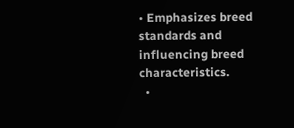• Emphasizes breed standards and influencing breed characteristics.
  •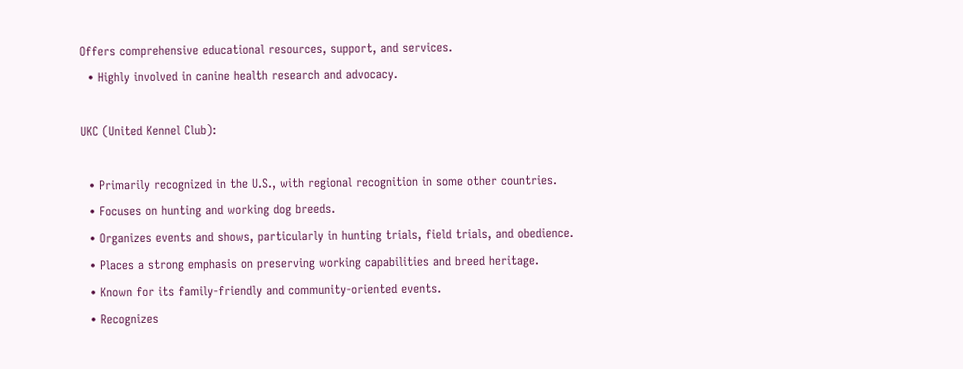Offers comprehensive educational resources, support, and services.
  • Highly involved in canine health research and advocacy.

UKC (United Kennel Club):

  • Primarily recognized in the U.S., with regional recognition in some other countries.
  • Focuses on hunting and working dog breeds.
  • Organizes events and shows, particularly in hunting trials, field trials, and obedience.
  • Places a strong emphasis on preserving working capabilities and breed heritage.
  • Known for its family-friendly and community-oriented events.
  • Recognizes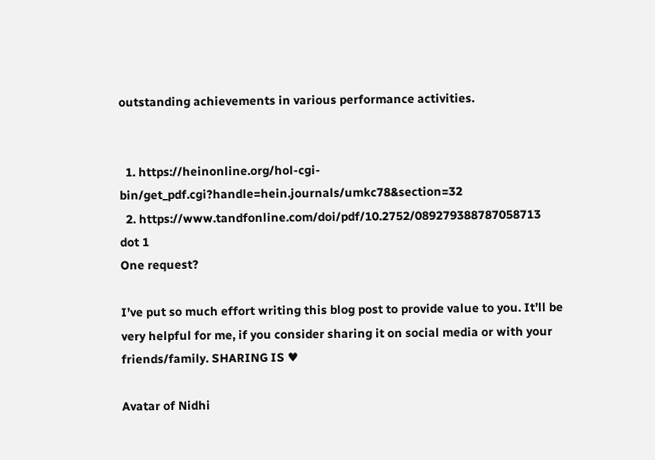outstanding achievements in various performance activities.


  1. https://heinonline.org/hol-cgi-bin/get_pdf.cgi?handle=hein.journals/umkc78&section=32
  2. https://www.tandfonline.com/doi/pdf/10.2752/089279388787058713
dot 1
One request?

I’ve put so much effort writing this blog post to provide value to you. It’ll be very helpful for me, if you consider sharing it on social media or with your friends/family. SHARING IS ♥

Avatar of Nidhi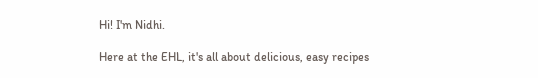Hi! I'm Nidhi.

Here at the EHL, it's all about delicious, easy recipes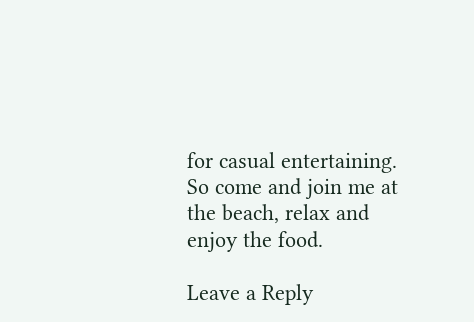for casual entertaining. So come and join me at the beach, relax and enjoy the food.

Leave a Reply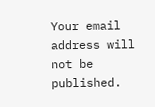Your email address will not be published.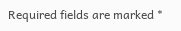Required fields are marked *